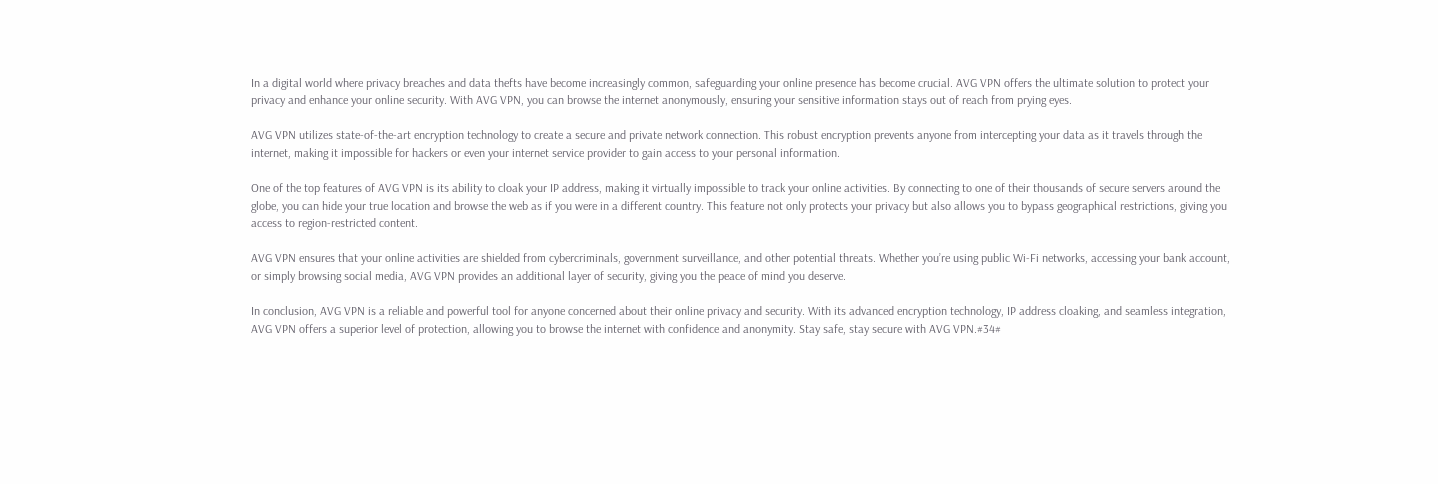In a digital world where privacy breaches and data thefts have become increasingly common, safeguarding your online presence has become crucial. AVG VPN offers the ultimate solution to protect your privacy and enhance your online security. With AVG VPN, you can browse the internet anonymously, ensuring your sensitive information stays out of reach from prying eyes.

AVG VPN utilizes state-of-the-art encryption technology to create a secure and private network connection. This robust encryption prevents anyone from intercepting your data as it travels through the internet, making it impossible for hackers or even your internet service provider to gain access to your personal information.

One of the top features of AVG VPN is its ability to cloak your IP address, making it virtually impossible to track your online activities. By connecting to one of their thousands of secure servers around the globe, you can hide your true location and browse the web as if you were in a different country. This feature not only protects your privacy but also allows you to bypass geographical restrictions, giving you access to region-restricted content.

AVG VPN ensures that your online activities are shielded from cybercriminals, government surveillance, and other potential threats. Whether you’re using public Wi-Fi networks, accessing your bank account, or simply browsing social media, AVG VPN provides an additional layer of security, giving you the peace of mind you deserve.

In conclusion, AVG VPN is a reliable and powerful tool for anyone concerned about their online privacy and security. With its advanced encryption technology, IP address cloaking, and seamless integration, AVG VPN offers a superior level of protection, allowing you to browse the internet with confidence and anonymity. Stay safe, stay secure with AVG VPN.#34#